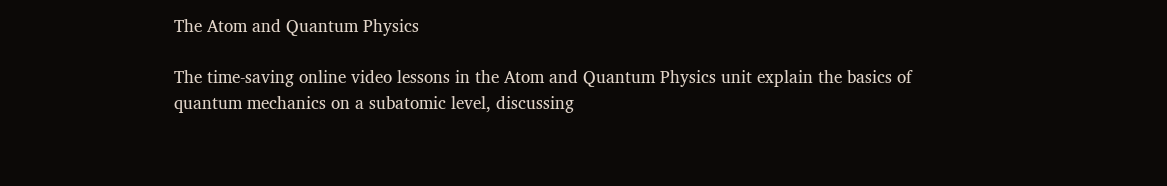The Atom and Quantum Physics

The time-saving online video lessons in the Atom and Quantum Physics unit explain the basics of quantum mechanics on a subatomic level, discussing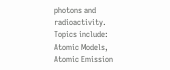photons and radioactivity. Topics include: Atomic Models, Atomic Emission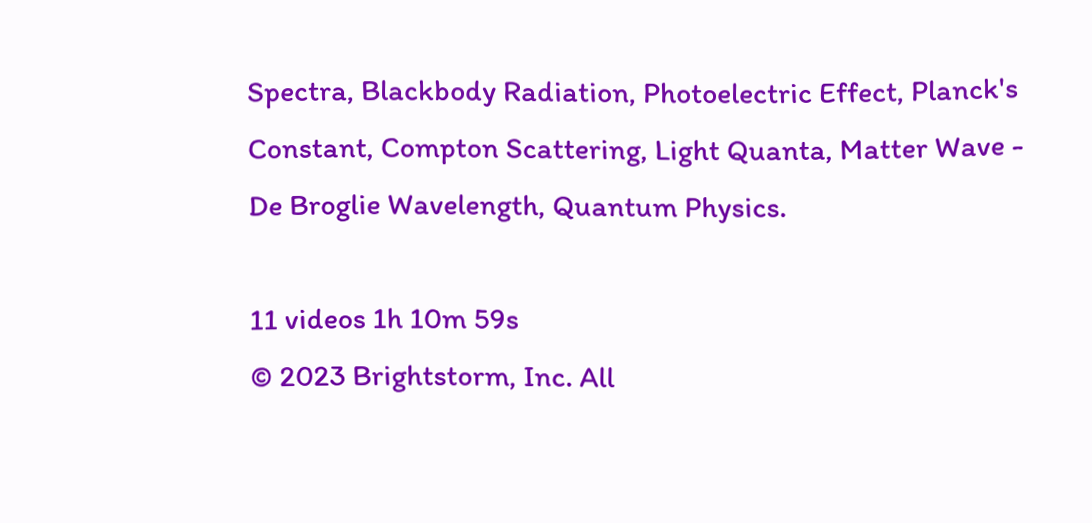Spectra, Blackbody Radiation, Photoelectric Effect, Planck's Constant, Compton Scattering, Light Quanta, Matter Wave - De Broglie Wavelength, Quantum Physics.

11 videos 1h 10m 59s
© 2023 Brightstorm, Inc. All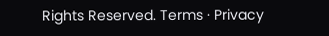Rights Reserved. Terms · Privacy